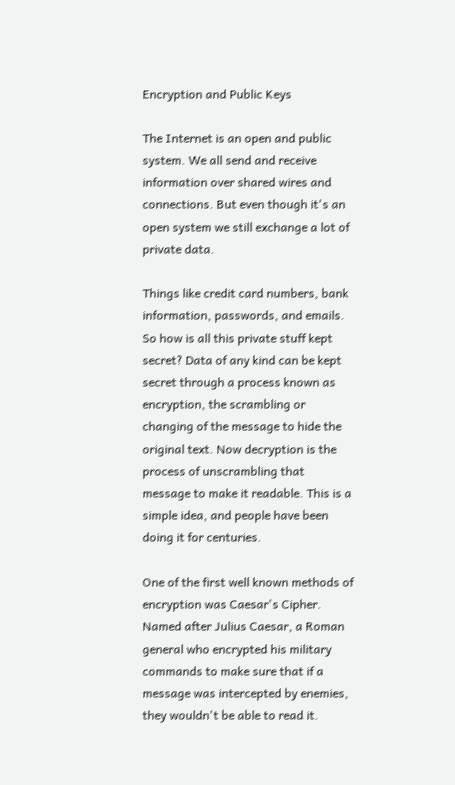Encryption and Public Keys

The Internet is an open and public system. We all send and receive information over shared wires and connections. But even though it's an open system we still exchange a lot of private data.

Things like credit card numbers, bank information, passwords, and emails. So how is all this private stuff kept secret? Data of any kind can be kept secret through a process known as encryption, the scrambling or changing of the message to hide the original text. Now decryption is the process of unscrambling that message to make it readable. This is a simple idea, and people have been doing it for centuries.

One of the first well known methods of encryption was Caesar's Cipher. Named after Julius Caesar, a Roman general who encrypted his military commands to make sure that if a message was intercepted by enemies, they wouldn't be able to read it.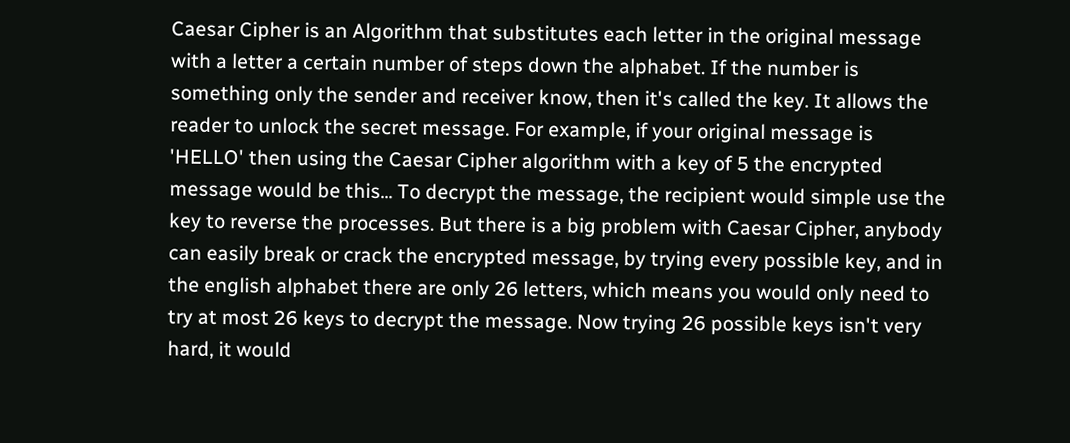Caesar Cipher is an Algorithm that substitutes each letter in the original message with a letter a certain number of steps down the alphabet. If the number is something only the sender and receiver know, then it's called the key. It allows the reader to unlock the secret message. For example, if your original message is 'HELLO' then using the Caesar Cipher algorithm with a key of 5 the encrypted message would be this... To decrypt the message, the recipient would simple use the key to reverse the processes. But there is a big problem with Caesar Cipher, anybody can easily break or crack the encrypted message, by trying every possible key, and in the english alphabet there are only 26 letters, which means you would only need to try at most 26 keys to decrypt the message. Now trying 26 possible keys isn't very hard, it would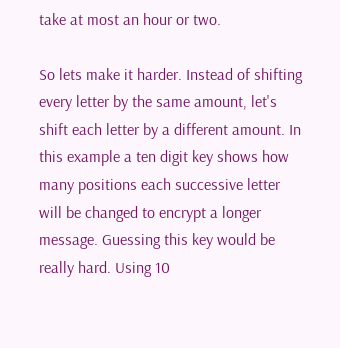take at most an hour or two.

So lets make it harder. Instead of shifting every letter by the same amount, let's shift each letter by a different amount. In this example a ten digit key shows how many positions each successive letter will be changed to encrypt a longer message. Guessing this key would be really hard. Using 10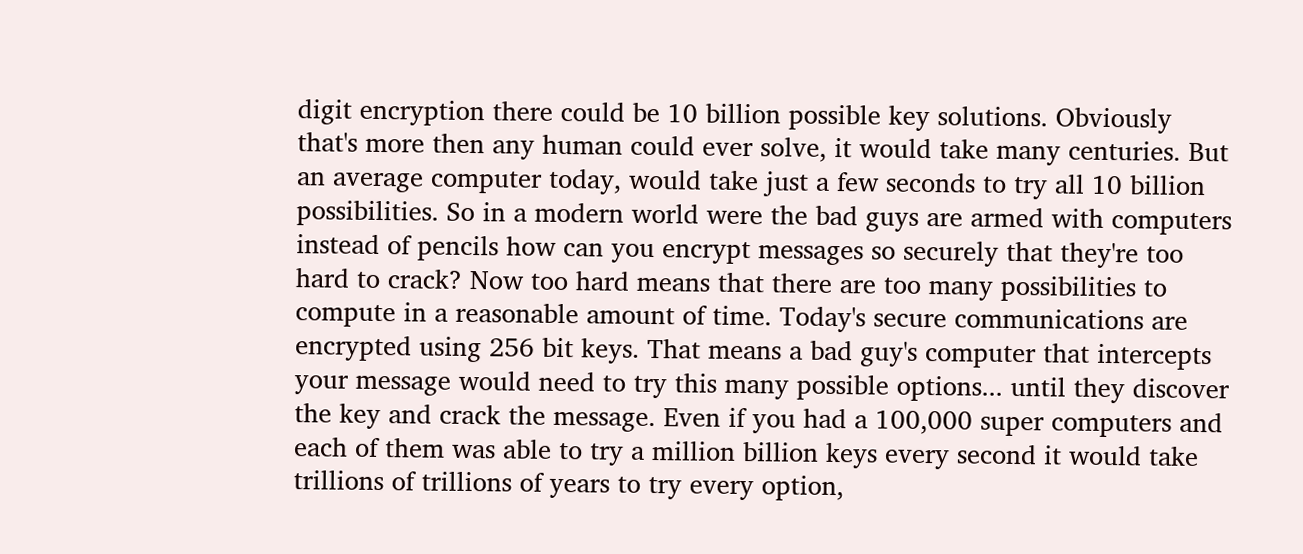digit encryption there could be 10 billion possible key solutions. Obviously that's more then any human could ever solve, it would take many centuries. But an average computer today, would take just a few seconds to try all 10 billion possibilities. So in a modern world were the bad guys are armed with computers instead of pencils how can you encrypt messages so securely that they're too hard to crack? Now too hard means that there are too many possibilities to compute in a reasonable amount of time. Today's secure communications are encrypted using 256 bit keys. That means a bad guy's computer that intercepts your message would need to try this many possible options... until they discover the key and crack the message. Even if you had a 100,000 super computers and each of them was able to try a million billion keys every second it would take trillions of trillions of years to try every option,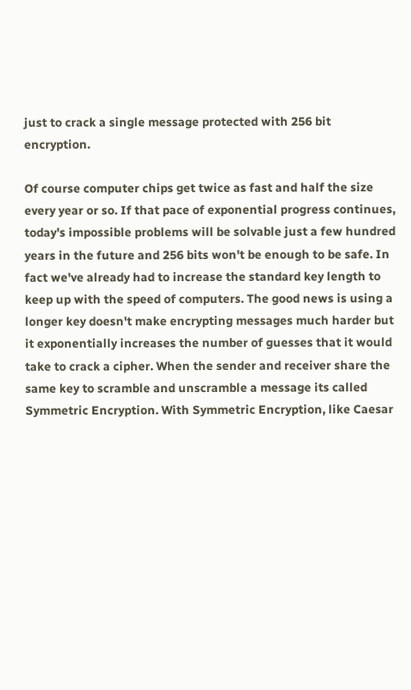just to crack a single message protected with 256 bit encryption.

Of course computer chips get twice as fast and half the size every year or so. If that pace of exponential progress continues, today's impossible problems will be solvable just a few hundred years in the future and 256 bits won't be enough to be safe. In fact we've already had to increase the standard key length to keep up with the speed of computers. The good news is using a longer key doesn't make encrypting messages much harder but it exponentially increases the number of guesses that it would take to crack a cipher. When the sender and receiver share the same key to scramble and unscramble a message its called Symmetric Encryption. With Symmetric Encryption, like Caesar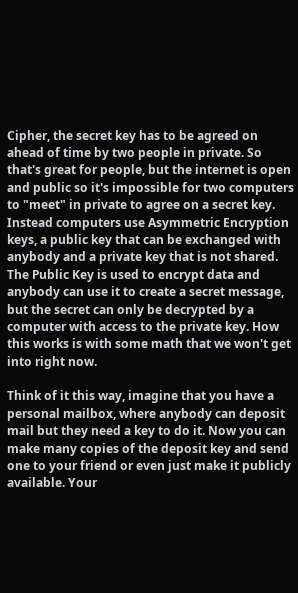Cipher, the secret key has to be agreed on ahead of time by two people in private. So that's great for people, but the internet is open and public so it's impossible for two computers to "meet" in private to agree on a secret key. Instead computers use Asymmetric Encryption keys, a public key that can be exchanged with anybody and a private key that is not shared. The Public Key is used to encrypt data and anybody can use it to create a secret message, but the secret can only be decrypted by a computer with access to the private key. How this works is with some math that we won't get into right now.

Think of it this way, imagine that you have a personal mailbox, where anybody can deposit mail but they need a key to do it. Now you can make many copies of the deposit key and send one to your friend or even just make it publicly available. Your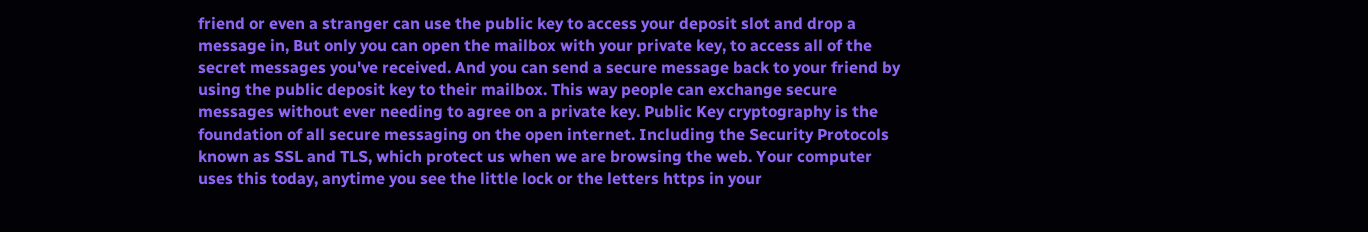friend or even a stranger can use the public key to access your deposit slot and drop a message in, But only you can open the mailbox with your private key, to access all of the secret messages you've received. And you can send a secure message back to your friend by using the public deposit key to their mailbox. This way people can exchange secure messages without ever needing to agree on a private key. Public Key cryptography is the foundation of all secure messaging on the open internet. Including the Security Protocols known as SSL and TLS, which protect us when we are browsing the web. Your computer uses this today, anytime you see the little lock or the letters https in your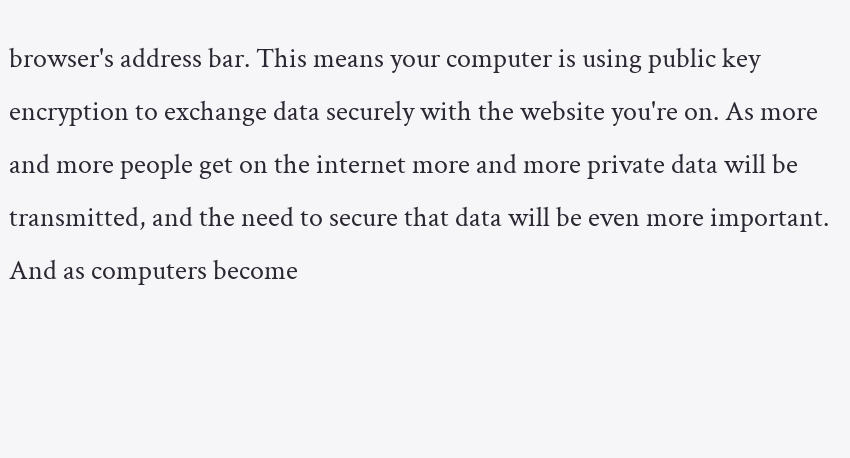browser's address bar. This means your computer is using public key encryption to exchange data securely with the website you're on. As more and more people get on the internet more and more private data will be transmitted, and the need to secure that data will be even more important. And as computers become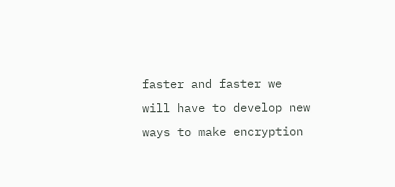faster and faster we will have to develop new ways to make encryption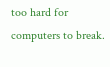too hard for computers to break.